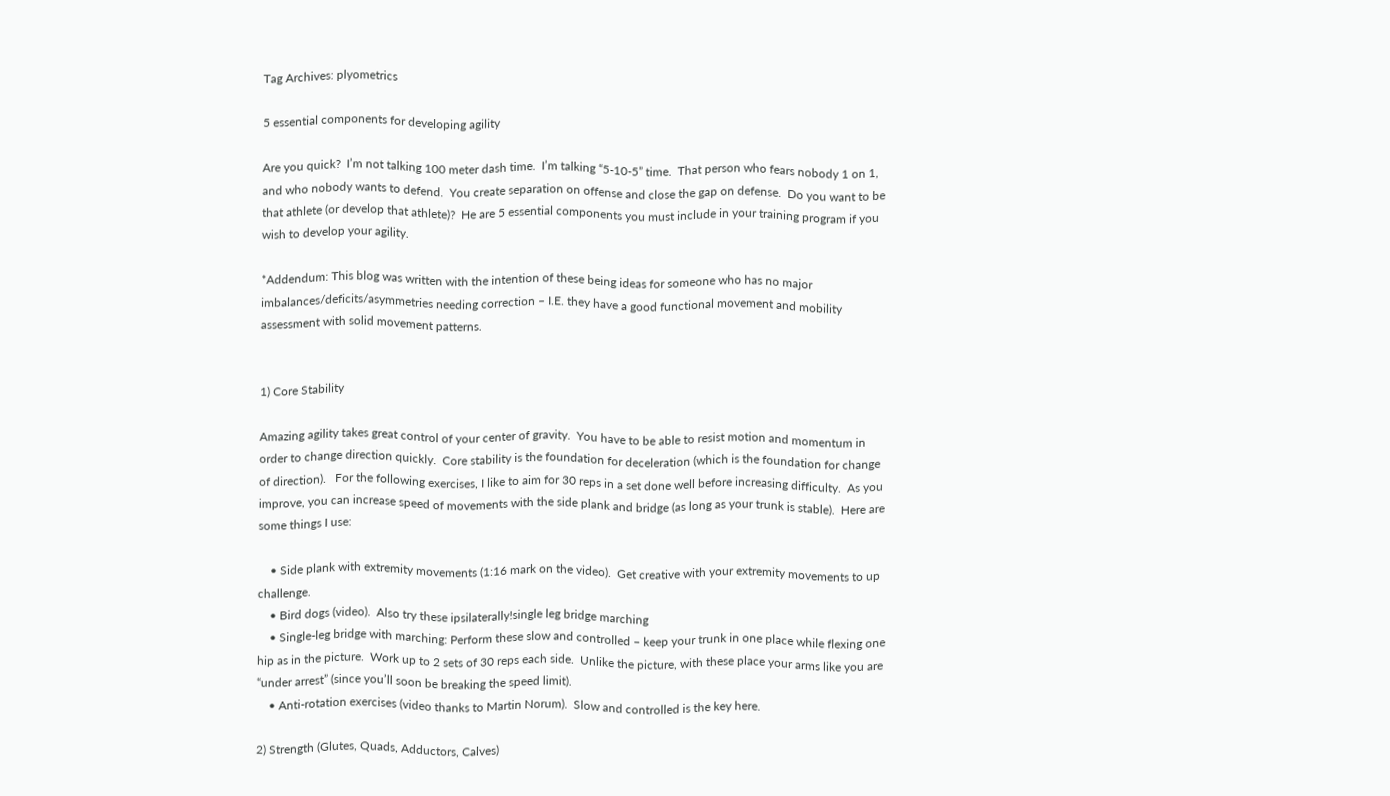Tag Archives: plyometrics

5 essential components for developing agility

Are you quick?  I’m not talking 100 meter dash time.  I’m talking “5-10-5” time.  That person who fears nobody 1 on 1, and who nobody wants to defend.  You create separation on offense and close the gap on defense.  Do you want to be that athlete (or develop that athlete)?  He are 5 essential components you must include in your training program if you wish to develop your agility.

*Addendum: This blog was written with the intention of these being ideas for someone who has no major imbalances/deficits/asymmetries needing correction – I.E. they have a good functional movement and mobility assessment with solid movement patterns.


1) Core Stability

Amazing agility takes great control of your center of gravity.  You have to be able to resist motion and momentum in order to change direction quickly.  Core stability is the foundation for deceleration (which is the foundation for change of direction).   For the following exercises, I like to aim for 30 reps in a set done well before increasing difficulty.  As you improve, you can increase speed of movements with the side plank and bridge (as long as your trunk is stable).  Here are some things I use:

    • Side plank with extremity movements (1:16 mark on the video).  Get creative with your extremity movements to up challenge.
    • Bird dogs (video).  Also try these ipsilaterally!single leg bridge marching
    • Single-leg bridge with marching: Perform these slow and controlled – keep your trunk in one place while flexing one hip as in the picture.  Work up to 2 sets of 30 reps each side.  Unlike the picture, with these place your arms like you are “under arrest” (since you’ll soon be breaking the speed limit).
    • Anti-rotation exercises (video thanks to Martin Norum).  Slow and controlled is the key here.

2) Strength (Glutes, Quads, Adductors, Calves)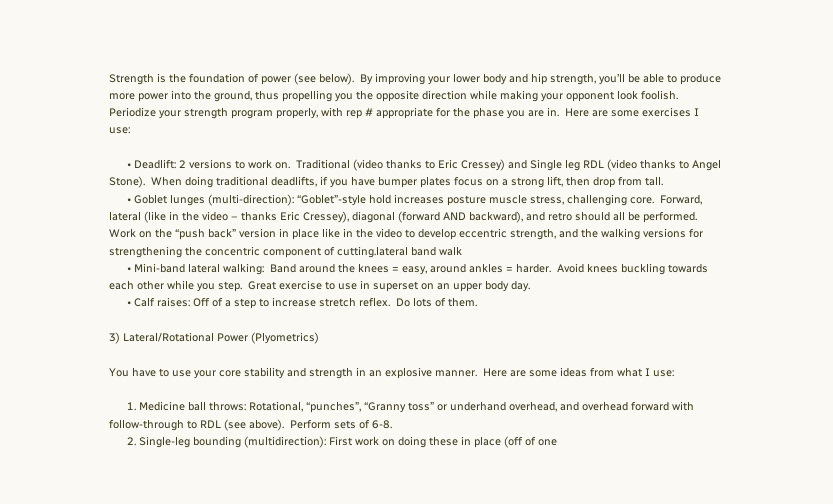Strength is the foundation of power (see below).  By improving your lower body and hip strength, you’ll be able to produce more power into the ground, thus propelling you the opposite direction while making your opponent look foolish.  Periodize your strength program properly, with rep # appropriate for the phase you are in.  Here are some exercises I use:

      • Deadlift: 2 versions to work on.  Traditional (video thanks to Eric Cressey) and Single leg RDL (video thanks to Angel Stone).  When doing traditional deadlifts, if you have bumper plates focus on a strong lift, then drop from tall.
      • Goblet lunges (multi-direction): “Goblet”-style hold increases posture muscle stress, challenging core.  Forward, lateral (like in the video – thanks Eric Cressey), diagonal (forward AND backward), and retro should all be performed.  Work on the “push back” version in place like in the video to develop eccentric strength, and the walking versions for strengthening the concentric component of cutting.lateral band walk
      • Mini-band lateral walking:  Band around the knees = easy, around ankles = harder.  Avoid knees buckling towards each other while you step.  Great exercise to use in superset on an upper body day.
      • Calf raises: Off of a step to increase stretch reflex.  Do lots of them.

3) Lateral/Rotational Power (Plyometrics)

You have to use your core stability and strength in an explosive manner.  Here are some ideas from what I use:

      1. Medicine ball throws: Rotational, “punches”, “Granny toss” or underhand overhead, and overhead forward with follow-through to RDL (see above).  Perform sets of 6-8.
      2. Single-leg bounding (multidirection): First work on doing these in place (off of one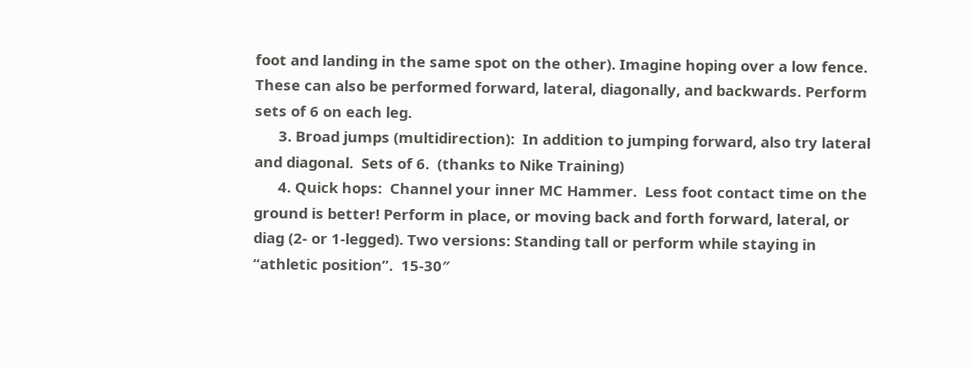foot and landing in the same spot on the other). Imagine hoping over a low fence. These can also be performed forward, lateral, diagonally, and backwards. Perform sets of 6 on each leg.
      3. Broad jumps (multidirection):  In addition to jumping forward, also try lateral and diagonal.  Sets of 6.  (thanks to Nike Training)
      4. Quick hops:  Channel your inner MC Hammer.  Less foot contact time on the ground is better! Perform in place, or moving back and forth forward, lateral, or diag (2- or 1-legged). Two versions: Standing tall or perform while staying in “athletic position”.  15-30″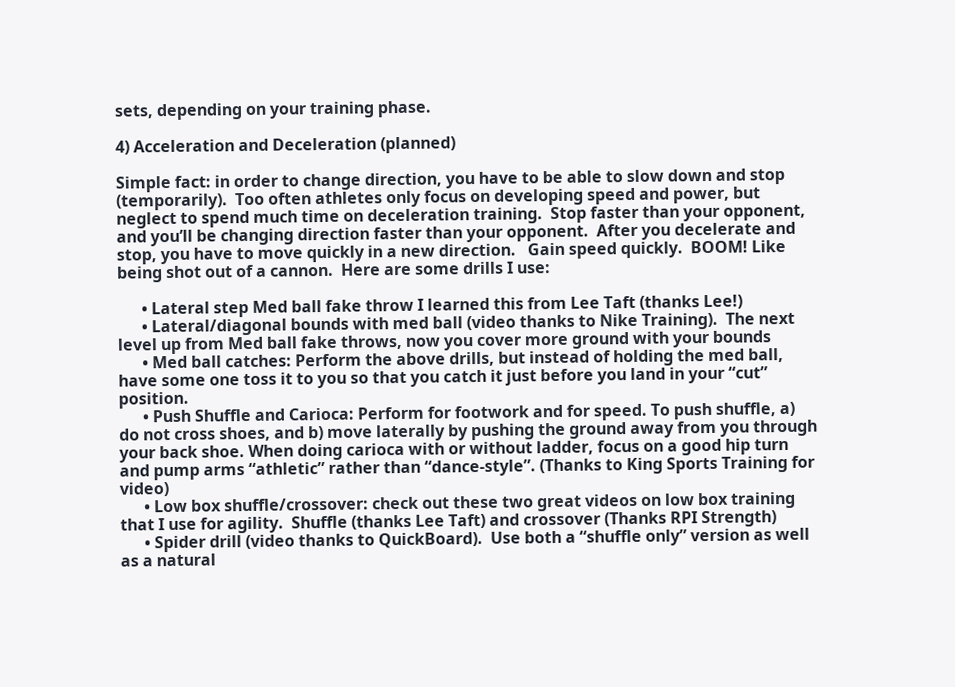sets, depending on your training phase.

4) Acceleration and Deceleration (planned)

Simple fact: in order to change direction, you have to be able to slow down and stop (temporarily).  Too often athletes only focus on developing speed and power, but neglect to spend much time on deceleration training.  Stop faster than your opponent, and you’ll be changing direction faster than your opponent.  After you decelerate and stop, you have to move quickly in a new direction.   Gain speed quickly.  BOOM! Like being shot out of a cannon.  Here are some drills I use:

      • Lateral step Med ball fake throw I learned this from Lee Taft (thanks Lee!)
      • Lateral/diagonal bounds with med ball (video thanks to Nike Training).  The next level up from Med ball fake throws, now you cover more ground with your bounds
      • Med ball catches: Perform the above drills, but instead of holding the med ball, have some one toss it to you so that you catch it just before you land in your “cut” position.
      • Push Shuffle and Carioca: Perform for footwork and for speed. To push shuffle, a) do not cross shoes, and b) move laterally by pushing the ground away from you through your back shoe. When doing carioca with or without ladder, focus on a good hip turn and pump arms “athletic” rather than “dance-style”. (Thanks to King Sports Training for video)
      • Low box shuffle/crossover: check out these two great videos on low box training that I use for agility.  Shuffle (thanks Lee Taft) and crossover (Thanks RPI Strength)
      • Spider drill (video thanks to QuickBoard).  Use both a “shuffle only” version as well as a natural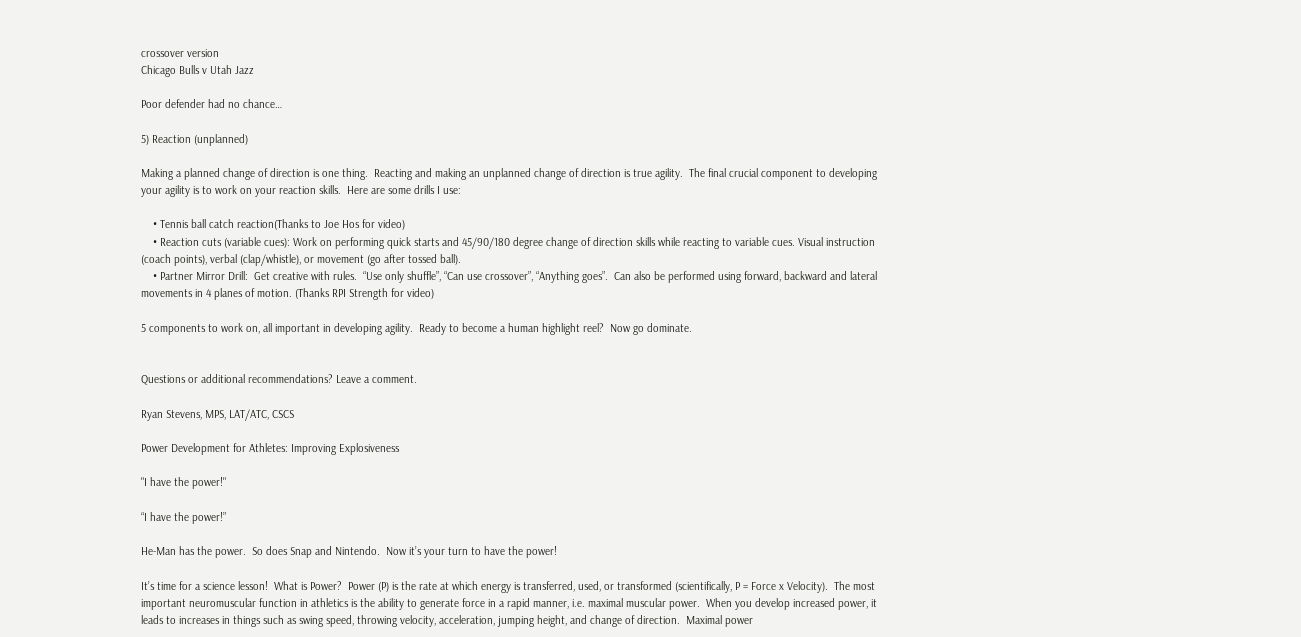crossover version
Chicago Bulls v Utah Jazz

Poor defender had no chance…

5) Reaction (unplanned)

Making a planned change of direction is one thing.  Reacting and making an unplanned change of direction is true agility.  The final crucial component to developing your agility is to work on your reaction skills.  Here are some drills I use:

    • Tennis ball catch reaction(Thanks to Joe Hos for video)
    • Reaction cuts (variable cues): Work on performing quick starts and 45/90/180 degree change of direction skills while reacting to variable cues. Visual instruction (coach points), verbal (clap/whistle), or movement (go after tossed ball).
    • Partner Mirror Drill:  Get creative with rules.  “Use only shuffle”, “Can use crossover”, “Anything goes”.  Can also be performed using forward, backward and lateral movements in 4 planes of motion. (Thanks RPI Strength for video)

5 components to work on, all important in developing agility.  Ready to become a human highlight reel?  Now go dominate.


Questions or additional recommendations? Leave a comment.

Ryan Stevens, MPS, LAT/ATC, CSCS

Power Development for Athletes: Improving Explosiveness

"I have the power!"

“I have the power!”

He-Man has the power.  So does Snap and Nintendo.  Now it’s your turn to have the power!

It’s time for a science lesson!  What is Power?  Power (P) is the rate at which energy is transferred, used, or transformed (scientifically, P = Force x Velocity).  The most important neuromuscular function in athletics is the ability to generate force in a rapid manner, i.e. maximal muscular power.  When you develop increased power, it leads to increases in things such as swing speed, throwing velocity, acceleration, jumping height, and change of direction.  Maximal power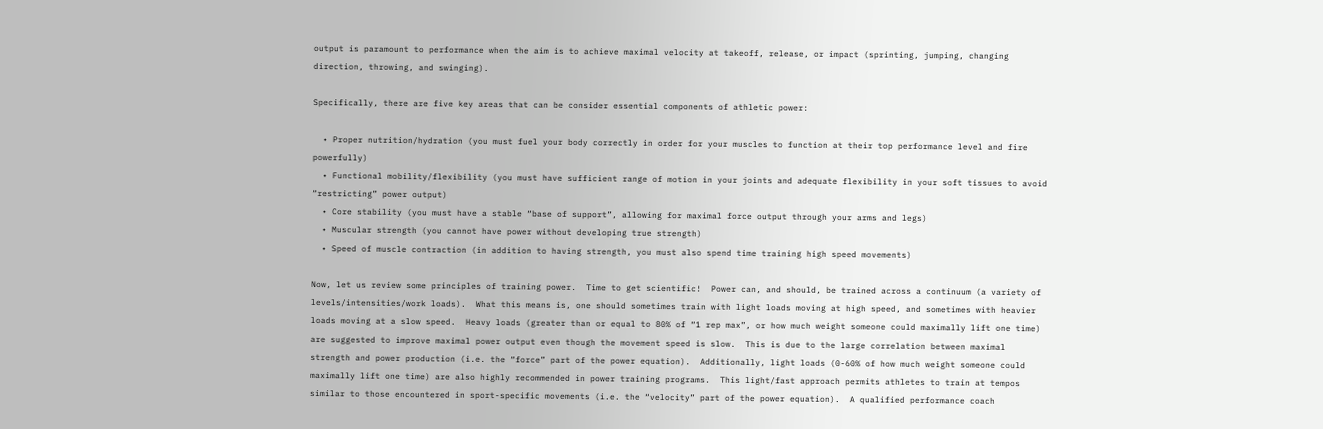output is paramount to performance when the aim is to achieve maximal velocity at takeoff, release, or impact (sprinting, jumping, changing direction, throwing, and swinging).

Specifically, there are five key areas that can be consider essential components of athletic power:

  • Proper nutrition/hydration (you must fuel your body correctly in order for your muscles to function at their top performance level and fire powerfully)
  • Functional mobility/flexibility (you must have sufficient range of motion in your joints and adequate flexibility in your soft tissues to avoid “restricting” power output)
  • Core stability (you must have a stable “base of support”, allowing for maximal force output through your arms and legs)
  • Muscular strength (you cannot have power without developing true strength)
  • Speed of muscle contraction (in addition to having strength, you must also spend time training high speed movements)

Now, let us review some principles of training power.  Time to get scientific!  Power can, and should, be trained across a continuum (a variety of levels/intensities/work loads).  What this means is, one should sometimes train with light loads moving at high speed, and sometimes with heavier loads moving at a slow speed.  Heavy loads (greater than or equal to 80% of “1 rep max”, or how much weight someone could maximally lift one time) are suggested to improve maximal power output even though the movement speed is slow.  This is due to the large correlation between maximal strength and power production (i.e. the “force” part of the power equation).  Additionally, light loads (0-60% of how much weight someone could maximally lift one time) are also highly recommended in power training programs.  This light/fast approach permits athletes to train at tempos similar to those encountered in sport-specific movements (i.e. the “velocity” part of the power equation).  A qualified performance coach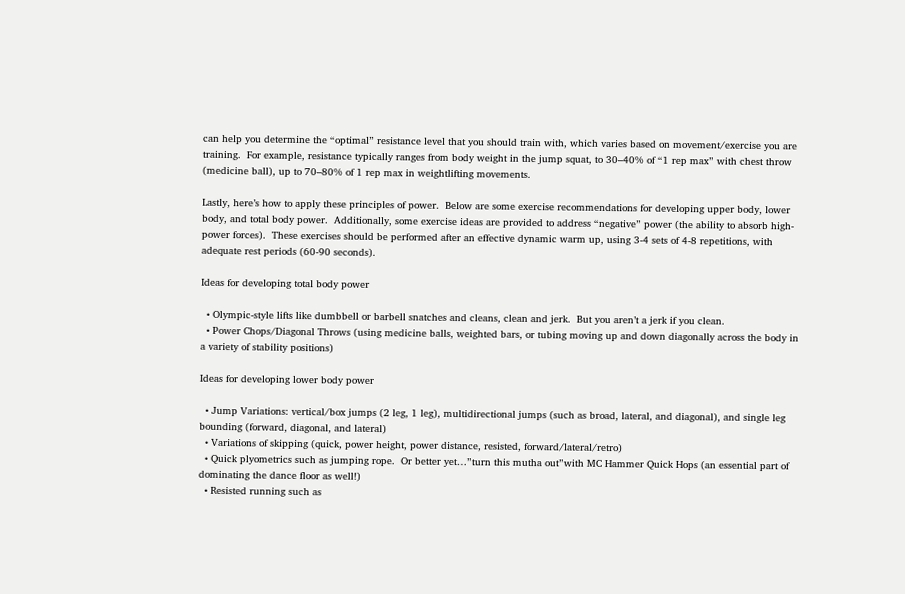can help you determine the “optimal” resistance level that you should train with, which varies based on movement/exercise you are training.  For example, resistance typically ranges from body weight in the jump squat, to 30–40% of “1 rep max” with chest throw (medicine ball), up to 70–80% of 1 rep max in weightlifting movements.

Lastly, here’s how to apply these principles of power.  Below are some exercise recommendations for developing upper body, lower body, and total body power.  Additionally, some exercise ideas are provided to address “negative” power (the ability to absorb high-power forces).  These exercises should be performed after an effective dynamic warm up, using 3-4 sets of 4-8 repetitions, with adequate rest periods (60-90 seconds).

Ideas for developing total body power

  • Olympic-style lifts like dumbbell or barbell snatches and cleans, clean and jerk.  But you aren’t a jerk if you clean.
  • Power Chops/Diagonal Throws (using medicine balls, weighted bars, or tubing moving up and down diagonally across the body in a variety of stability positions)

Ideas for developing lower body power

  • Jump Variations: vertical/box jumps (2 leg, 1 leg), multidirectional jumps (such as broad, lateral, and diagonal), and single leg bounding (forward, diagonal, and lateral)
  • Variations of skipping (quick, power height, power distance, resisted, forward/lateral/retro)
  • Quick plyometrics such as jumping rope.  Or better yet…”turn this mutha out”with MC Hammer Quick Hops (an essential part of dominating the dance floor as well!)
  • Resisted running such as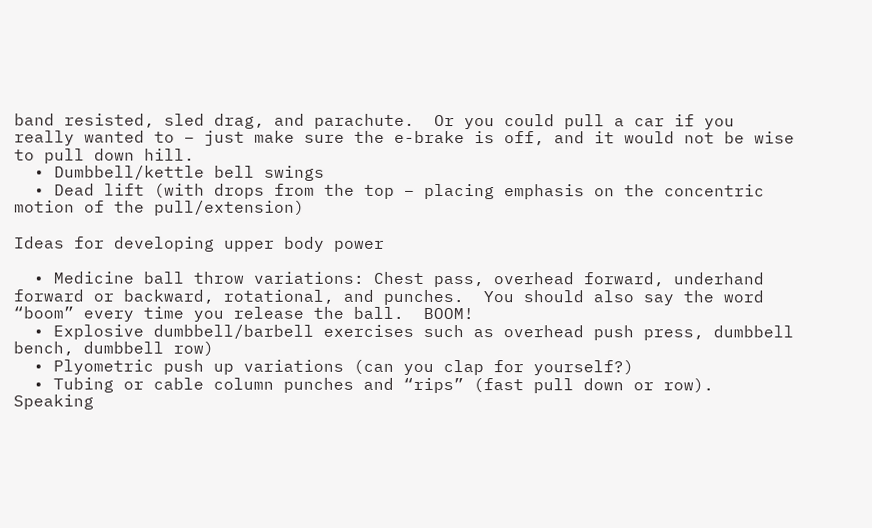band resisted, sled drag, and parachute.  Or you could pull a car if you really wanted to – just make sure the e-brake is off, and it would not be wise to pull down hill.
  • Dumbbell/kettle bell swings
  • Dead lift (with drops from the top – placing emphasis on the concentric motion of the pull/extension)

Ideas for developing upper body power

  • Medicine ball throw variations: Chest pass, overhead forward, underhand forward or backward, rotational, and punches.  You should also say the word “boom” every time you release the ball.  BOOM!
  • Explosive dumbbell/barbell exercises such as overhead push press, dumbbell bench, dumbbell row)
  • Plyometric push up variations (can you clap for yourself?)
  • Tubing or cable column punches and “rips” (fast pull down or row).  Speaking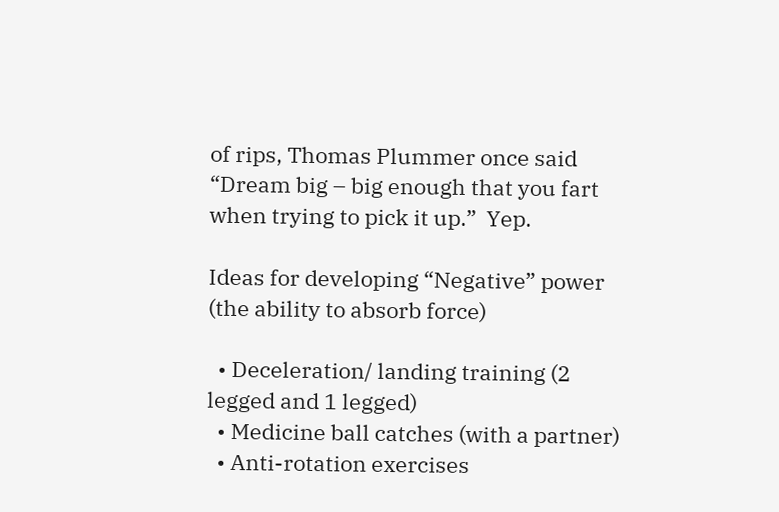of rips, Thomas Plummer once said “Dream big – big enough that you fart when trying to pick it up.”  Yep.

Ideas for developing “Negative” power (the ability to absorb force)

  • Deceleration/ landing training (2 legged and 1 legged)
  • Medicine ball catches (with a partner)
  • Anti-rotation exercises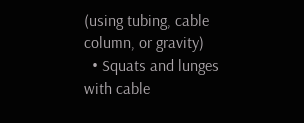(using tubing, cable column, or gravity)
  • Squats and lunges with cable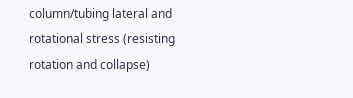column/tubing lateral and rotational stress (resisting rotation and collapse)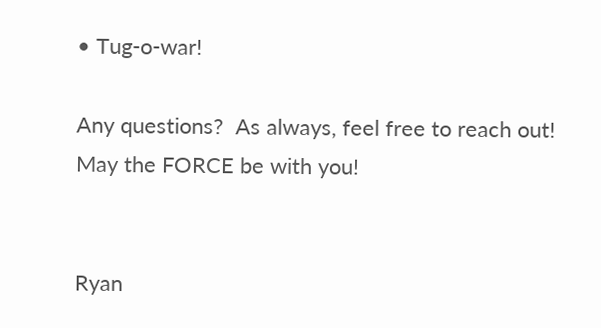• Tug-o-war!

Any questions?  As always, feel free to reach out!
May the FORCE be with you!


Ryan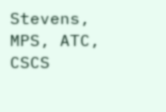Stevens, MPS, ATC, CSCS